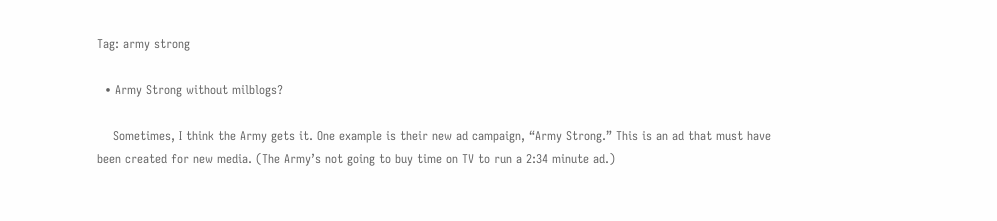Tag: army strong

  • Army Strong without milblogs?

    Sometimes, I think the Army gets it. One example is their new ad campaign, “Army Strong.” This is an ad that must have been created for new media. (The Army’s not going to buy time on TV to run a 2:34 minute ad.)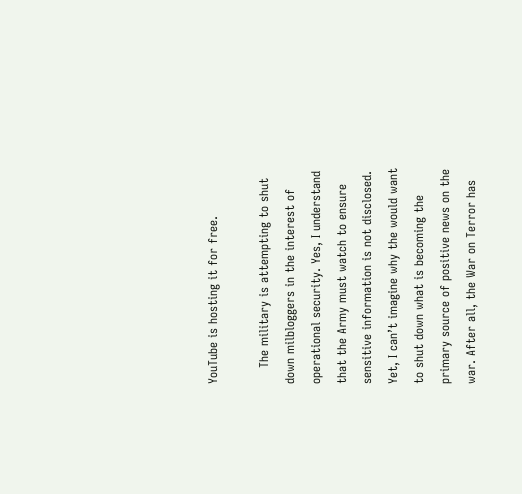YouTube is hosting it for free.

    The military is attempting to shut down milbloggers in the interest of operational security. Yes, I understand that the Army must watch to ensure sensitive information is not disclosed. Yet, I can’t imagine why the would want to shut down what is becoming the primary source of positive news on the war. After all, the War on Terror has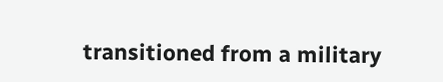transitioned from a military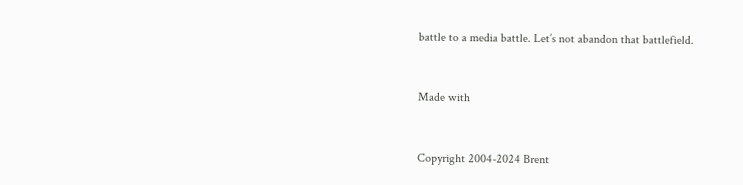battle to a media battle. Let’s not abandon that battlefield.



Made with



Copyright 2004-2024 Brent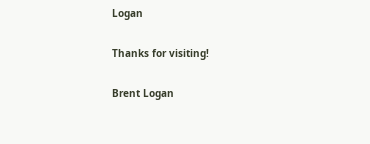Logan

Thanks for visiting!

Brent Logan